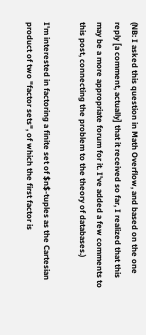(NB: I asked this question in Math Overflow, and based on the one reply [a comment, actually] that it received so far, I realized that this may be a more appropriate forum for it. I've added a few comments to this post, connecting the problem to the theory of databases.)

I'm interested in factoring a finite set of $n$-tuples as the Cartesian product of two "factor sets", of which the first factor is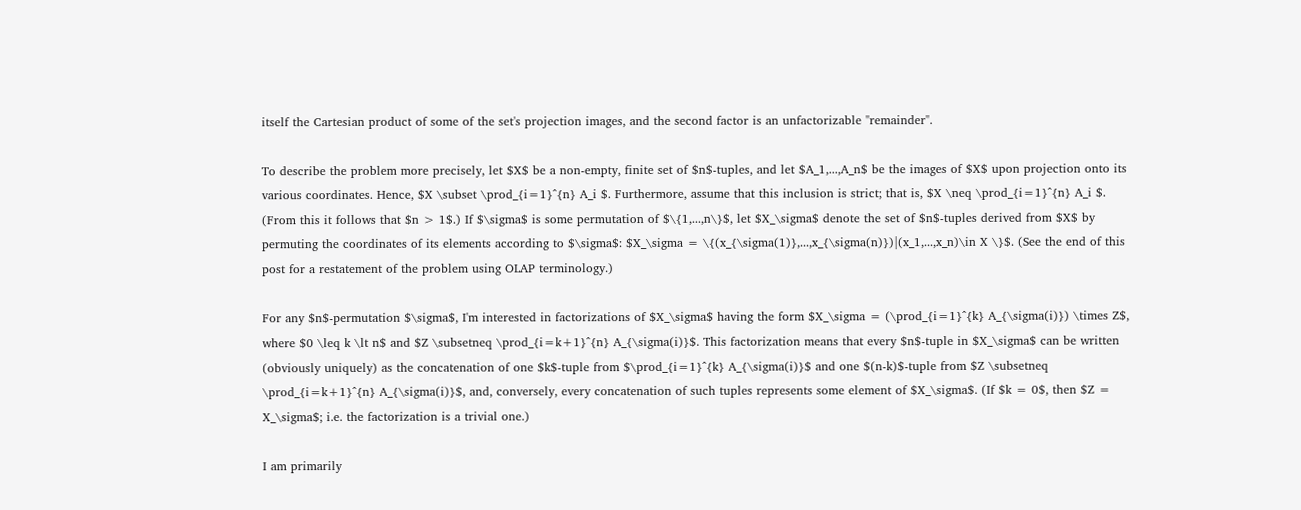itself the Cartesian product of some of the set's projection images, and the second factor is an unfactorizable "remainder".

To describe the problem more precisely, let $X$ be a non-empty, finite set of $n$-tuples, and let $A_1,...,A_n$ be the images of $X$ upon projection onto its various coordinates. Hence, $X \subset \prod_{i=1}^{n} A_i $. Furthermore, assume that this inclusion is strict; that is, $X \neq \prod_{i=1}^{n} A_i $. (From this it follows that $n > 1$.) If $\sigma$ is some permutation of $\{1,...,n\}$, let $X_\sigma$ denote the set of $n$-tuples derived from $X$ by permuting the coordinates of its elements according to $\sigma$: $X_\sigma = \{(x_{\sigma(1)},...,x_{\sigma(n)})|(x_1,...,x_n)\in X \}$. (See the end of this post for a restatement of the problem using OLAP terminology.)

For any $n$-permutation $\sigma$, I'm interested in factorizations of $X_\sigma$ having the form $X_\sigma = (\prod_{i=1}^{k} A_{\sigma(i)}) \times Z$, where $0 \leq k \lt n$ and $Z \subsetneq \prod_{i=k+1}^{n} A_{\sigma(i)}$. This factorization means that every $n$-tuple in $X_\sigma$ can be written (obviously uniquely) as the concatenation of one $k$-tuple from $\prod_{i=1}^{k} A_{\sigma(i)}$ and one $(n-k)$-tuple from $Z \subsetneq \prod_{i=k+1}^{n} A_{\sigma(i)}$, and, conversely, every concatenation of such tuples represents some element of $X_\sigma$. (If $k = 0$, then $Z = X_\sigma$; i.e. the factorization is a trivial one.)

I am primarily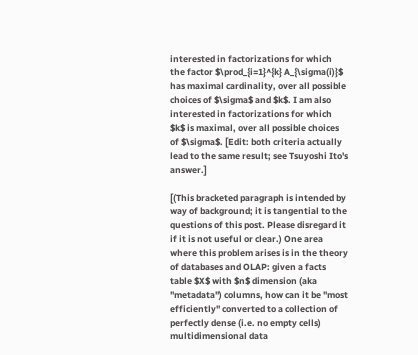interested in factorizations for which the factor $\prod_{i=1}^{k} A_{\sigma(i)}$ has maximal cardinality, over all possible choices of $\sigma$ and $k$. I am also interested in factorizations for which $k$ is maximal, over all possible choices of $\sigma$. [Edit: both criteria actually lead to the same result; see Tsuyoshi Ito's answer.]

[(This bracketed paragraph is intended by way of background; it is tangential to the questions of this post. Please disregard it if it is not useful or clear.) One area where this problem arises is in the theory of databases and OLAP: given a facts table $X$ with $n$ dimension (aka "metadata") columns, how can it be "most efficiently" converted to a collection of perfectly dense (i.e. no empty cells) multidimensional data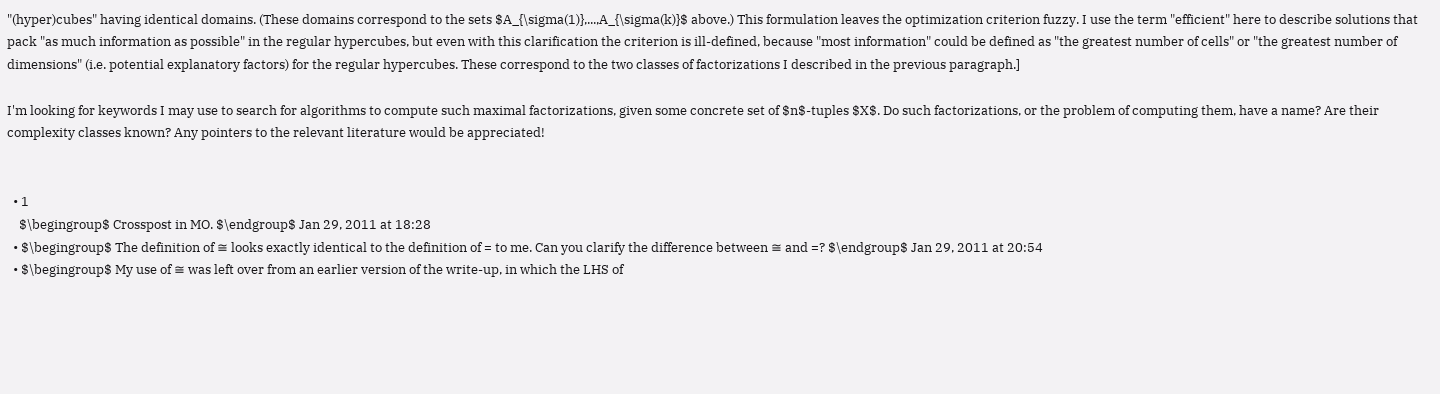"(hyper)cubes" having identical domains. (These domains correspond to the sets $A_{\sigma(1)},...,A_{\sigma(k)}$ above.) This formulation leaves the optimization criterion fuzzy. I use the term "efficient" here to describe solutions that pack "as much information as possible" in the regular hypercubes, but even with this clarification the criterion is ill-defined, because "most information" could be defined as "the greatest number of cells" or "the greatest number of dimensions" (i.e. potential explanatory factors) for the regular hypercubes. These correspond to the two classes of factorizations I described in the previous paragraph.]

I'm looking for keywords I may use to search for algorithms to compute such maximal factorizations, given some concrete set of $n$-tuples $X$. Do such factorizations, or the problem of computing them, have a name? Are their complexity classes known? Any pointers to the relevant literature would be appreciated!


  • 1
    $\begingroup$ Crosspost in MO. $\endgroup$ Jan 29, 2011 at 18:28
  • $\begingroup$ The definition of ≅ looks exactly identical to the definition of = to me. Can you clarify the difference between ≅ and =? $\endgroup$ Jan 29, 2011 at 20:54
  • $\begingroup$ My use of ≅ was left over from an earlier version of the write-up, in which the LHS of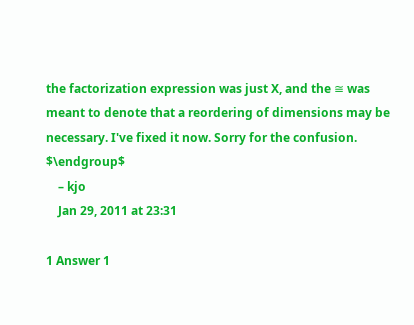the factorization expression was just X, and the ≅ was meant to denote that a reordering of dimensions may be necessary. I've fixed it now. Sorry for the confusion. $\endgroup$
    – kjo
    Jan 29, 2011 at 23:31

1 Answer 1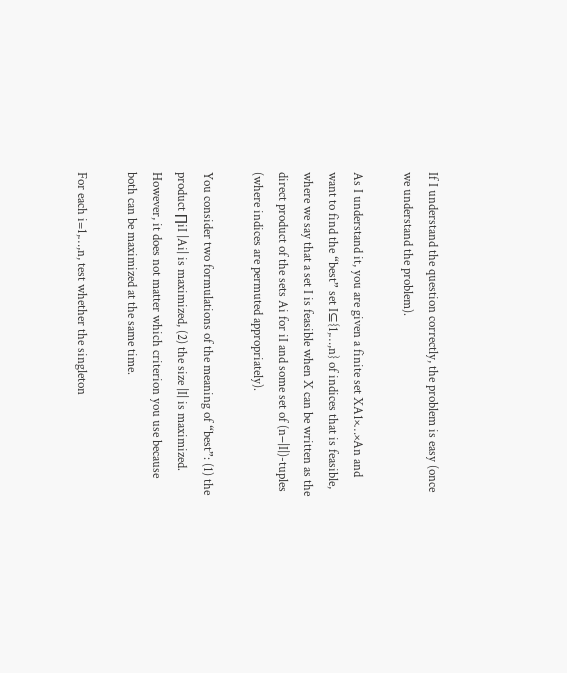If I understand the question correctly, the problem is easy (once we understand the problem).

As I understand it, you are given a finite set XA1×…×An and want to find the “best” set I⊆{1,…,n} of indices that is feasible, where we say that a set I is feasible when X can be written as the direct product of the sets Ai for iI and some set of (n−|I|)-tuples (where indices are permuted appropriately).

You consider two formulations of the meaning of “best”: (1) the product ∏iI |Ai| is maximized, (2) the size |I| is maximized. However, it does not matter which criterion you use because both can be maximized at the same time.

For each i=1,…,n, test whether the singleton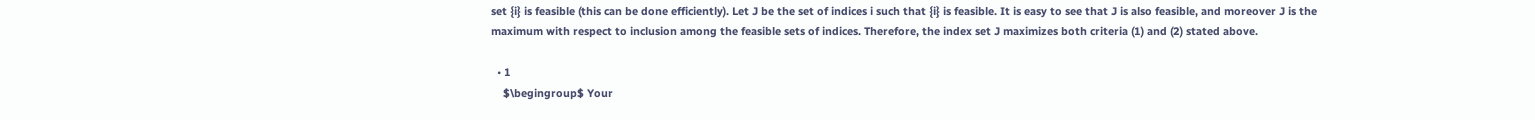set {i} is feasible (this can be done efficiently). Let J be the set of indices i such that {i} is feasible. It is easy to see that J is also feasible, and moreover J is the maximum with respect to inclusion among the feasible sets of indices. Therefore, the index set J maximizes both criteria (1) and (2) stated above.

  • 1
    $\begingroup$ Your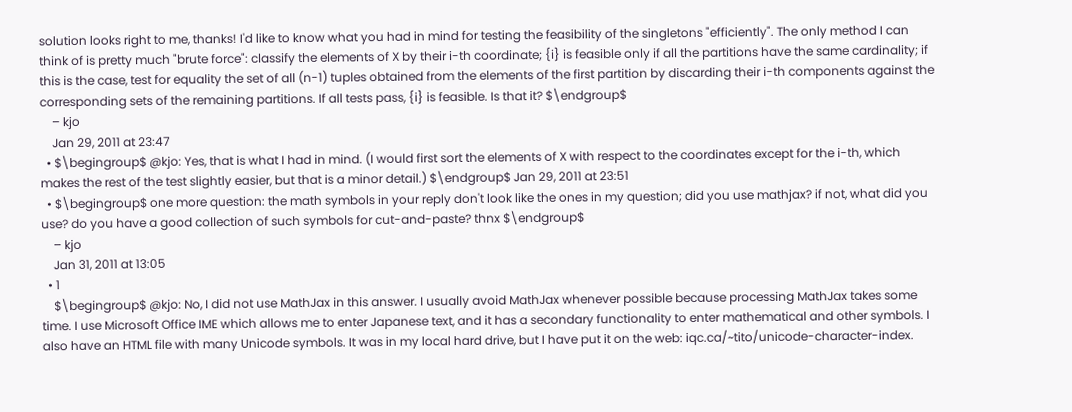solution looks right to me, thanks! I'd like to know what you had in mind for testing the feasibility of the singletons "efficiently". The only method I can think of is pretty much "brute force": classify the elements of X by their i-th coordinate; {i} is feasible only if all the partitions have the same cardinality; if this is the case, test for equality the set of all (n-1) tuples obtained from the elements of the first partition by discarding their i-th components against the corresponding sets of the remaining partitions. If all tests pass, {i} is feasible. Is that it? $\endgroup$
    – kjo
    Jan 29, 2011 at 23:47
  • $\begingroup$ @kjo: Yes, that is what I had in mind. (I would first sort the elements of X with respect to the coordinates except for the i-th, which makes the rest of the test slightly easier, but that is a minor detail.) $\endgroup$ Jan 29, 2011 at 23:51
  • $\begingroup$ one more question: the math symbols in your reply don't look like the ones in my question; did you use mathjax? if not, what did you use? do you have a good collection of such symbols for cut-and-paste? thnx $\endgroup$
    – kjo
    Jan 31, 2011 at 13:05
  • 1
    $\begingroup$ @kjo: No, I did not use MathJax in this answer. I usually avoid MathJax whenever possible because processing MathJax takes some time. I use Microsoft Office IME which allows me to enter Japanese text, and it has a secondary functionality to enter mathematical and other symbols. I also have an HTML file with many Unicode symbols. It was in my local hard drive, but I have put it on the web: iqc.ca/~tito/unicode-character-index.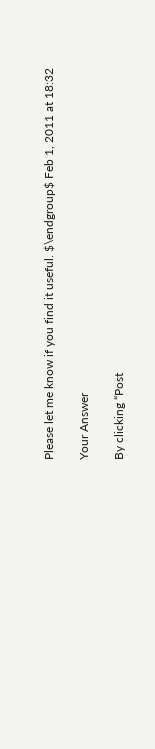Please let me know if you find it useful. $\endgroup$ Feb 1, 2011 at 18:32

Your Answer

By clicking “Post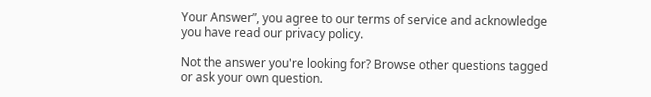Your Answer”, you agree to our terms of service and acknowledge you have read our privacy policy.

Not the answer you're looking for? Browse other questions tagged or ask your own question.